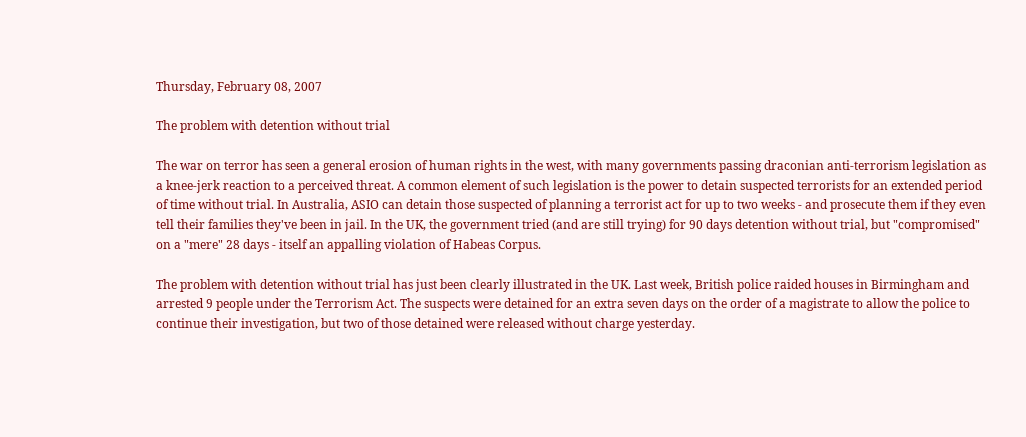Thursday, February 08, 2007

The problem with detention without trial

The war on terror has seen a general erosion of human rights in the west, with many governments passing draconian anti-terrorism legislation as a knee-jerk reaction to a perceived threat. A common element of such legislation is the power to detain suspected terrorists for an extended period of time without trial. In Australia, ASIO can detain those suspected of planning a terrorist act for up to two weeks - and prosecute them if they even tell their families they've been in jail. In the UK, the government tried (and are still trying) for 90 days detention without trial, but "compromised" on a "mere" 28 days - itself an appalling violation of Habeas Corpus.

The problem with detention without trial has just been clearly illustrated in the UK. Last week, British police raided houses in Birmingham and arrested 9 people under the Terrorism Act. The suspects were detained for an extra seven days on the order of a magistrate to allow the police to continue their investigation, but two of those detained were released without charge yesterday.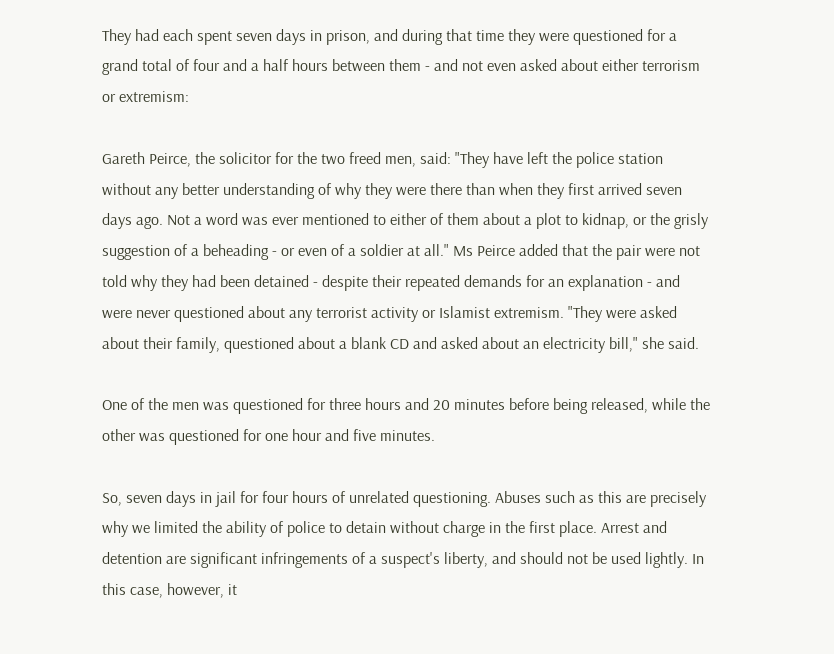They had each spent seven days in prison, and during that time they were questioned for a grand total of four and a half hours between them - and not even asked about either terrorism or extremism:

Gareth Peirce, the solicitor for the two freed men, said: "They have left the police station without any better understanding of why they were there than when they first arrived seven days ago. Not a word was ever mentioned to either of them about a plot to kidnap, or the grisly suggestion of a beheading - or even of a soldier at all." Ms Peirce added that the pair were not told why they had been detained - despite their repeated demands for an explanation - and were never questioned about any terrorist activity or Islamist extremism. "They were asked about their family, questioned about a blank CD and asked about an electricity bill," she said.

One of the men was questioned for three hours and 20 minutes before being released, while the other was questioned for one hour and five minutes.

So, seven days in jail for four hours of unrelated questioning. Abuses such as this are precisely why we limited the ability of police to detain without charge in the first place. Arrest and detention are significant infringements of a suspect's liberty, and should not be used lightly. In this case, however, it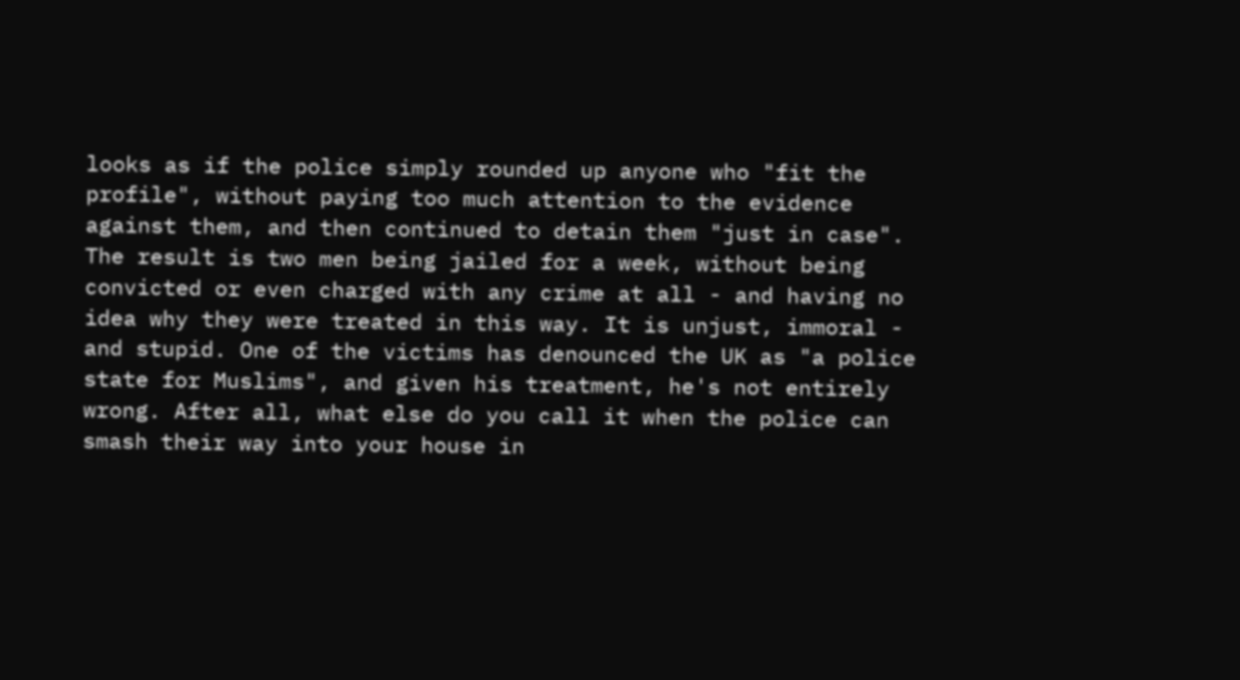looks as if the police simply rounded up anyone who "fit the profile", without paying too much attention to the evidence against them, and then continued to detain them "just in case". The result is two men being jailed for a week, without being convicted or even charged with any crime at all - and having no idea why they were treated in this way. It is unjust, immoral - and stupid. One of the victims has denounced the UK as "a police state for Muslims", and given his treatment, he's not entirely wrong. After all, what else do you call it when the police can smash their way into your house in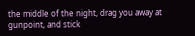the middle of the night, drag you away at gunpoint, and stick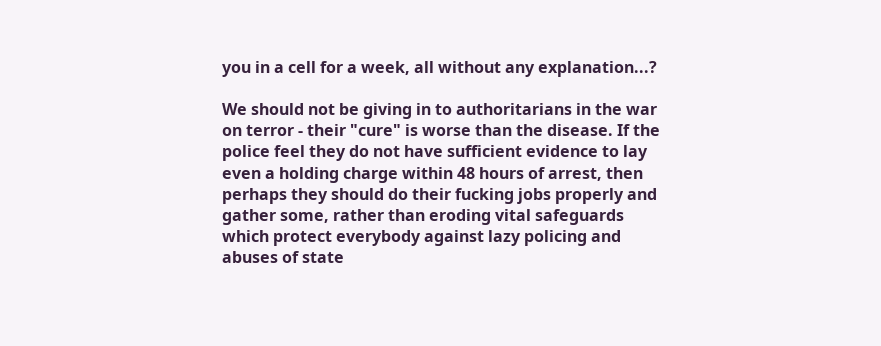you in a cell for a week, all without any explanation...?

We should not be giving in to authoritarians in the war on terror - their "cure" is worse than the disease. If the police feel they do not have sufficient evidence to lay even a holding charge within 48 hours of arrest, then perhaps they should do their fucking jobs properly and gather some, rather than eroding vital safeguards which protect everybody against lazy policing and abuses of state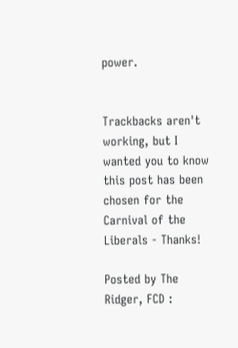power.


Trackbacks aren't working, but I wanted you to know this post has been chosen for the Carnival of the Liberals - Thanks!

Posted by The Ridger, FCD :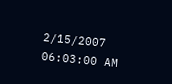2/15/2007 06:03:00 AM